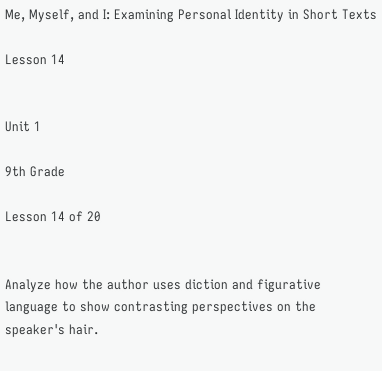Me, Myself, and I: Examining Personal Identity in Short Texts

Lesson 14


Unit 1

9th Grade

Lesson 14 of 20


Analyze how the author uses diction and figurative language to show contrasting perspectives on the speaker's hair.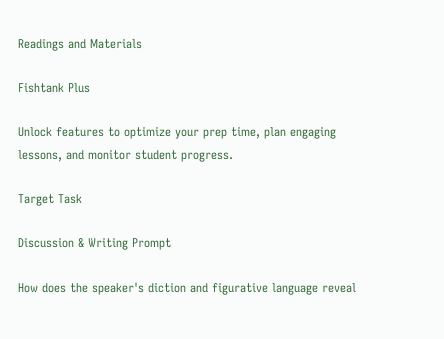Readings and Materials

Fishtank Plus

Unlock features to optimize your prep time, plan engaging lessons, and monitor student progress.

Target Task

Discussion & Writing Prompt

How does the speaker's diction and figurative language reveal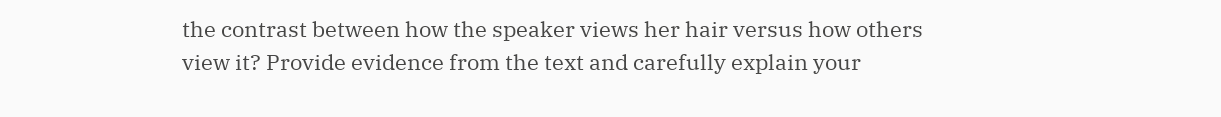the contrast between how the speaker views her hair versus how others view it? Provide evidence from the text and carefully explain your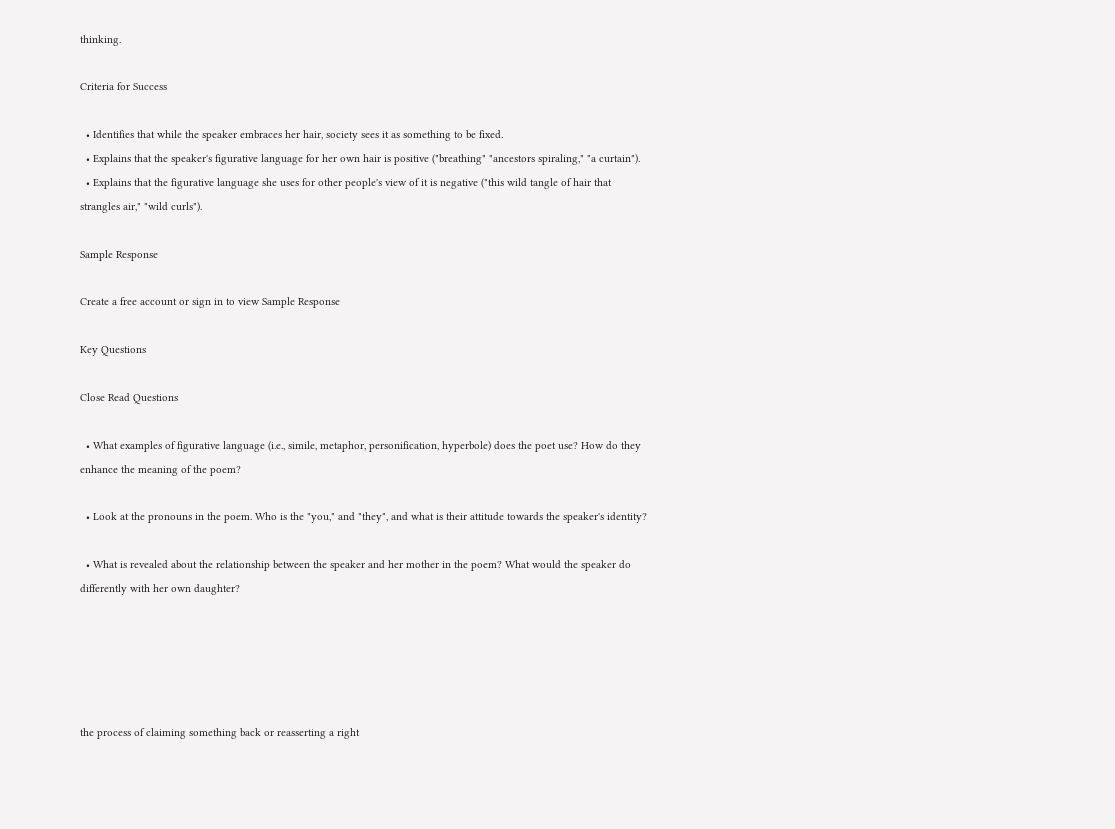thinking.

Criteria for Success

  • Identifies that while the speaker embraces her hair, society sees it as something to be fixed.
  • Explains that the speaker's figurative language for her own hair is positive ("breathing" "ancestors spiraling," "a curtain").
  • Explains that the figurative language she uses for other people's view of it is negative ("this wild tangle of hair that strangles air," "wild curls").

Sample Response

Create a free account or sign in to view Sample Response

Key Questions

Close Read Questions

  • What examples of figurative language (i.e., simile, metaphor, personification, hyperbole) does the poet use? How do they enhance the meaning of the poem?

  • Look at the pronouns in the poem. Who is the "you," and "they", and what is their attitude towards the speaker's identity?

  • What is revealed about the relationship between the speaker and her mother in the poem? What would the speaker do differently with her own daughter?





the process of claiming something back or reasserting a right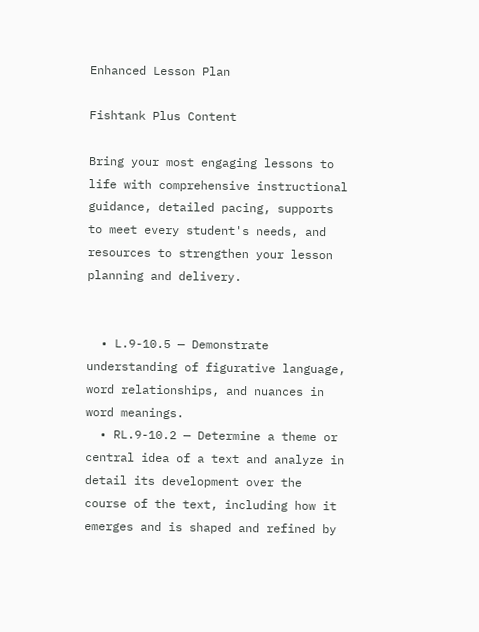Enhanced Lesson Plan

Fishtank Plus Content

Bring your most engaging lessons to life with comprehensive instructional guidance, detailed pacing, supports to meet every student's needs, and resources to strengthen your lesson planning and delivery.


  • L.9-10.5 — Demonstrate understanding of figurative language, word relationships, and nuances in word meanings.
  • RL.9-10.2 — Determine a theme or central idea of a text and analyze in detail its development over the course of the text, including how it emerges and is shaped and refined by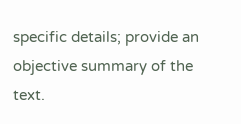specific details; provide an objective summary of the text.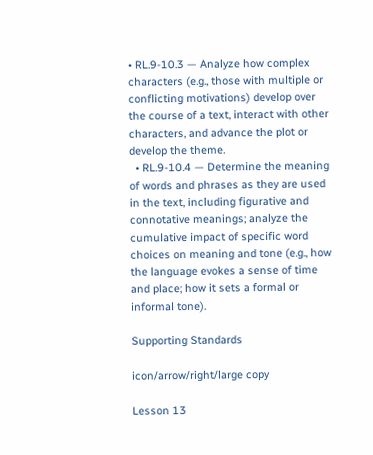• RL.9-10.3 — Analyze how complex characters (e.g., those with multiple or conflicting motivations) develop over the course of a text, interact with other characters, and advance the plot or develop the theme.
  • RL.9-10.4 — Determine the meaning of words and phrases as they are used in the text, including figurative and connotative meanings; analyze the cumulative impact of specific word choices on meaning and tone (e.g., how the language evokes a sense of time and place; how it sets a formal or informal tone).

Supporting Standards

icon/arrow/right/large copy

Lesson 13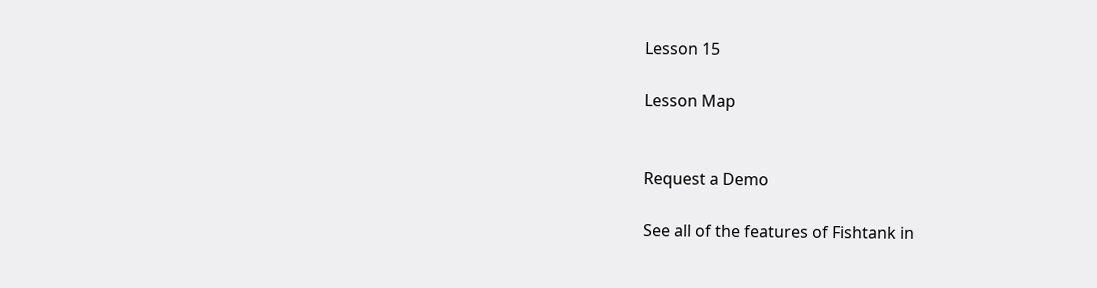Lesson 15

Lesson Map


Request a Demo

See all of the features of Fishtank in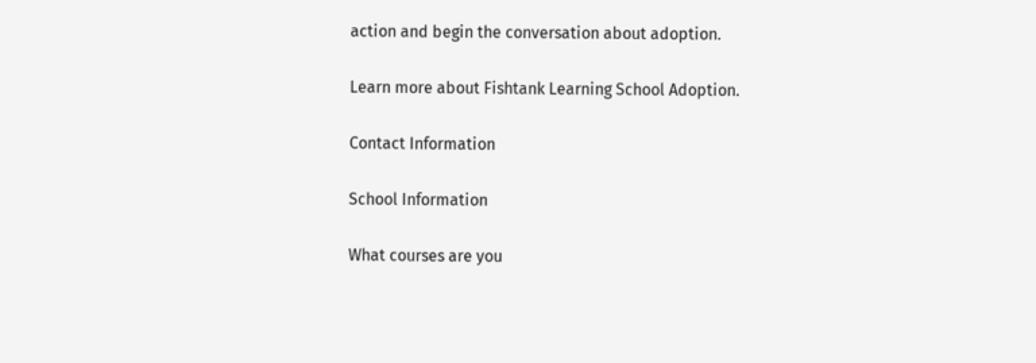action and begin the conversation about adoption.

Learn more about Fishtank Learning School Adoption.

Contact Information

School Information

What courses are you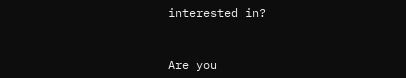interested in?



Are you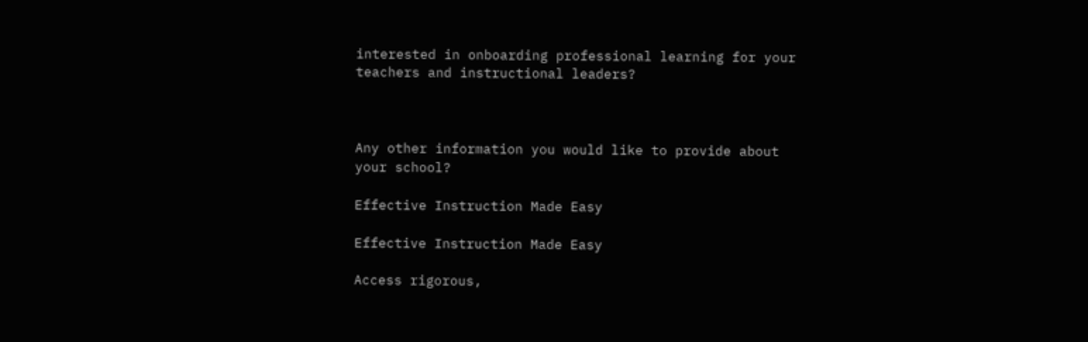interested in onboarding professional learning for your teachers and instructional leaders?



Any other information you would like to provide about your school?

Effective Instruction Made Easy

Effective Instruction Made Easy

Access rigorous,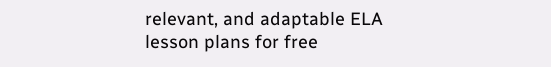relevant, and adaptable ELA lesson plans for free